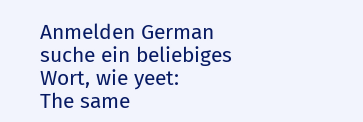Anmelden German
suche ein beliebiges Wort, wie yeet:
The same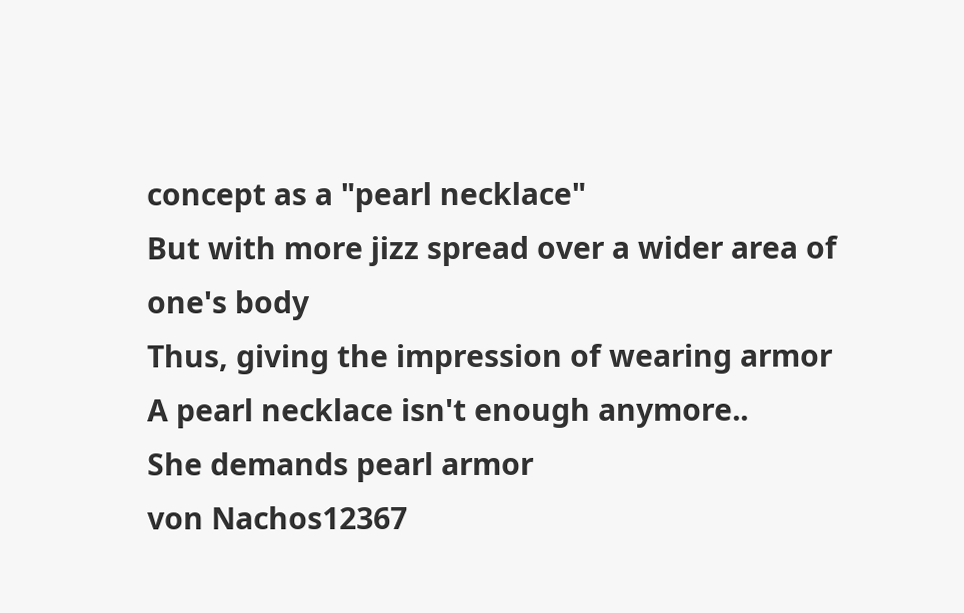concept as a "pearl necklace"
But with more jizz spread over a wider area of one's body
Thus, giving the impression of wearing armor
A pearl necklace isn't enough anymore..
She demands pearl armor
von Nachos12367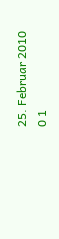25. Februar 2010
0 1